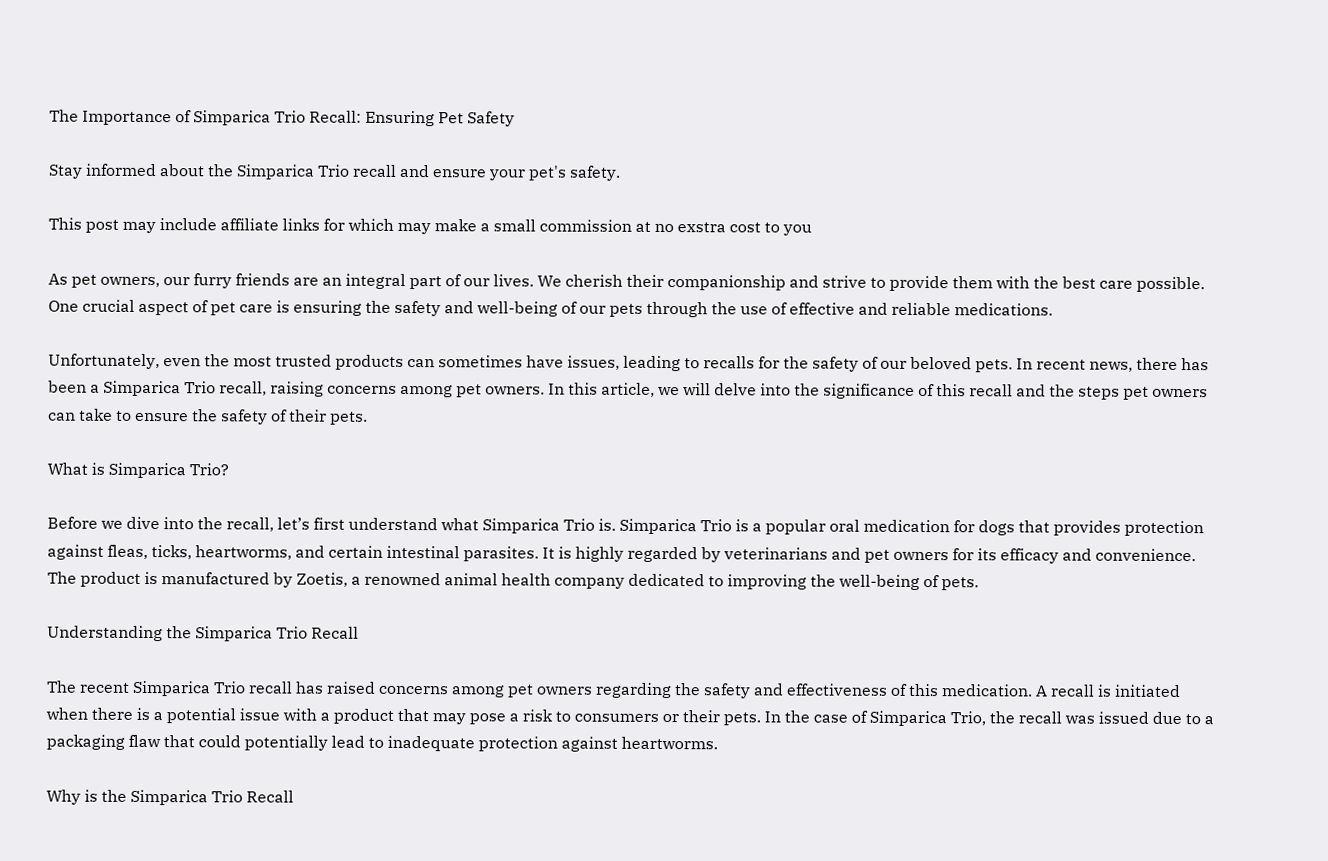The Importance of Simparica Trio Recall: Ensuring Pet Safety

Stay informed about the Simparica Trio recall and ensure your pet's safety.

This post may include affiliate links for which may make a small commission at no exstra cost to you

As pet owners, our furry friends are an integral part of our lives. We cherish their companionship and strive to provide them with the best care possible. One crucial aspect of pet care is ensuring the safety and well-being of our pets through the use of effective and reliable medications.

Unfortunately, even the most trusted products can sometimes have issues, leading to recalls for the safety of our beloved pets. In recent news, there has been a Simparica Trio recall, raising concerns among pet owners. In this article, we will delve into the significance of this recall and the steps pet owners can take to ensure the safety of their pets.

What is Simparica Trio?

Before we dive into the recall, let’s first understand what Simparica Trio is. Simparica Trio is a popular oral medication for dogs that provides protection against fleas, ticks, heartworms, and certain intestinal parasites. It is highly regarded by veterinarians and pet owners for its efficacy and convenience. The product is manufactured by Zoetis, a renowned animal health company dedicated to improving the well-being of pets.

Understanding the Simparica Trio Recall

The recent Simparica Trio recall has raised concerns among pet owners regarding the safety and effectiveness of this medication. A recall is initiated when there is a potential issue with a product that may pose a risk to consumers or their pets. In the case of Simparica Trio, the recall was issued due to a packaging flaw that could potentially lead to inadequate protection against heartworms.

Why is the Simparica Trio Recall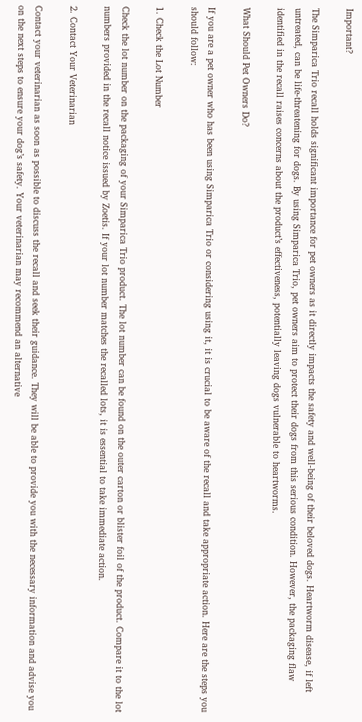Important?

The Simparica Trio recall holds significant importance for pet owners as it directly impacts the safety and well-being of their beloved dogs. Heartworm disease, if left untreated, can be life-threatening for dogs. By using Simparica Trio, pet owners aim to protect their dogs from this serious condition. However, the packaging flaw identified in the recall raises concerns about the product’s effectiveness, potentially leaving dogs vulnerable to heartworms.

What Should Pet Owners Do?

If you are a pet owner who has been using Simparica Trio or considering using it, it is crucial to be aware of the recall and take appropriate action. Here are the steps you should follow:

1. Check the Lot Number

Check the lot number on the packaging of your Simparica Trio product. The lot number can be found on the outer carton or blister foil of the product. Compare it to the lot numbers provided in the recall notice issued by Zoetis. If your lot number matches the recalled lots, it is essential to take immediate action.

2. Contact Your Veterinarian

Contact your veterinarian as soon as possible to discuss the recall and seek their guidance. They will be able to provide you with the necessary information and advise you on the next steps to ensure your dog’s safety. Your veterinarian may recommend an alternative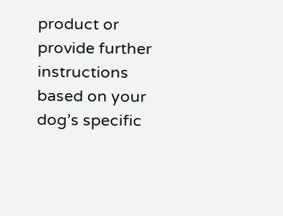product or provide further instructions based on your dog’s specific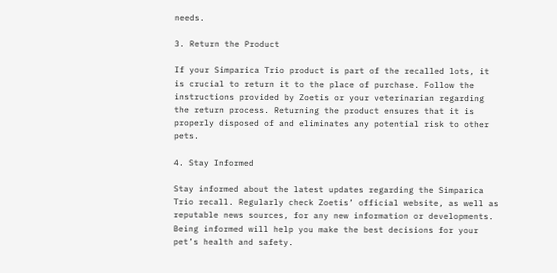needs.

3. Return the Product

If your Simparica Trio product is part of the recalled lots, it is crucial to return it to the place of purchase. Follow the instructions provided by Zoetis or your veterinarian regarding the return process. Returning the product ensures that it is properly disposed of and eliminates any potential risk to other pets.

4. Stay Informed

Stay informed about the latest updates regarding the Simparica Trio recall. Regularly check Zoetis’ official website, as well as reputable news sources, for any new information or developments. Being informed will help you make the best decisions for your pet’s health and safety.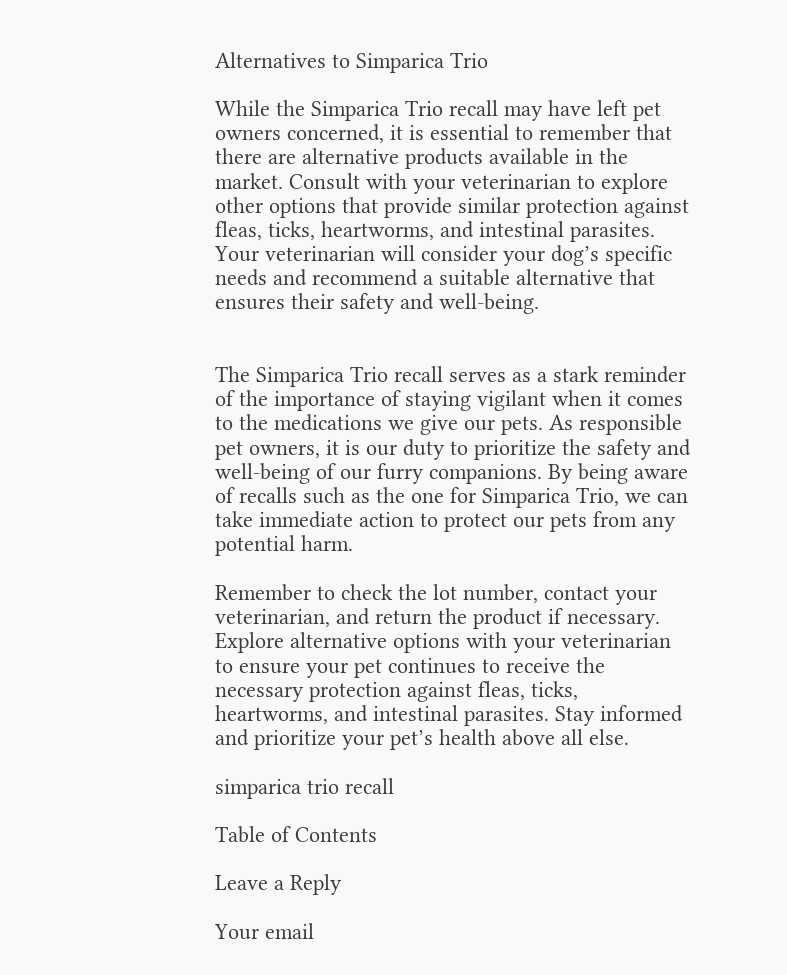Alternatives to Simparica Trio

While the Simparica Trio recall may have left pet owners concerned, it is essential to remember that there are alternative products available in the market. Consult with your veterinarian to explore other options that provide similar protection against fleas, ticks, heartworms, and intestinal parasites. Your veterinarian will consider your dog’s specific needs and recommend a suitable alternative that ensures their safety and well-being.


The Simparica Trio recall serves as a stark reminder of the importance of staying vigilant when it comes to the medications we give our pets. As responsible pet owners, it is our duty to prioritize the safety and well-being of our furry companions. By being aware of recalls such as the one for Simparica Trio, we can take immediate action to protect our pets from any potential harm.

Remember to check the lot number, contact your veterinarian, and return the product if necessary. Explore alternative options with your veterinarian to ensure your pet continues to receive the necessary protection against fleas, ticks, heartworms, and intestinal parasites. Stay informed and prioritize your pet’s health above all else.

simparica trio recall

Table of Contents

Leave a Reply

Your email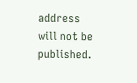address will not be published.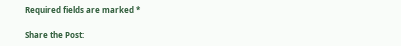Required fields are marked *

Share the Post: